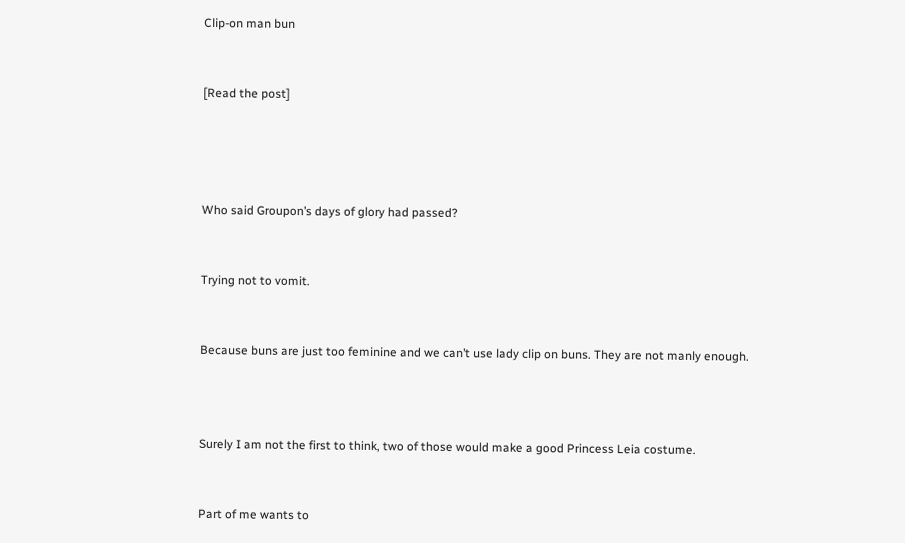Clip-on man bun


[Read the post]




Who said Groupon’s days of glory had passed?


Trying not to vomit.


Because buns are just too feminine and we can’t use lady clip on buns. They are not manly enough.



Surely I am not the first to think, two of those would make a good Princess Leia costume.


Part of me wants to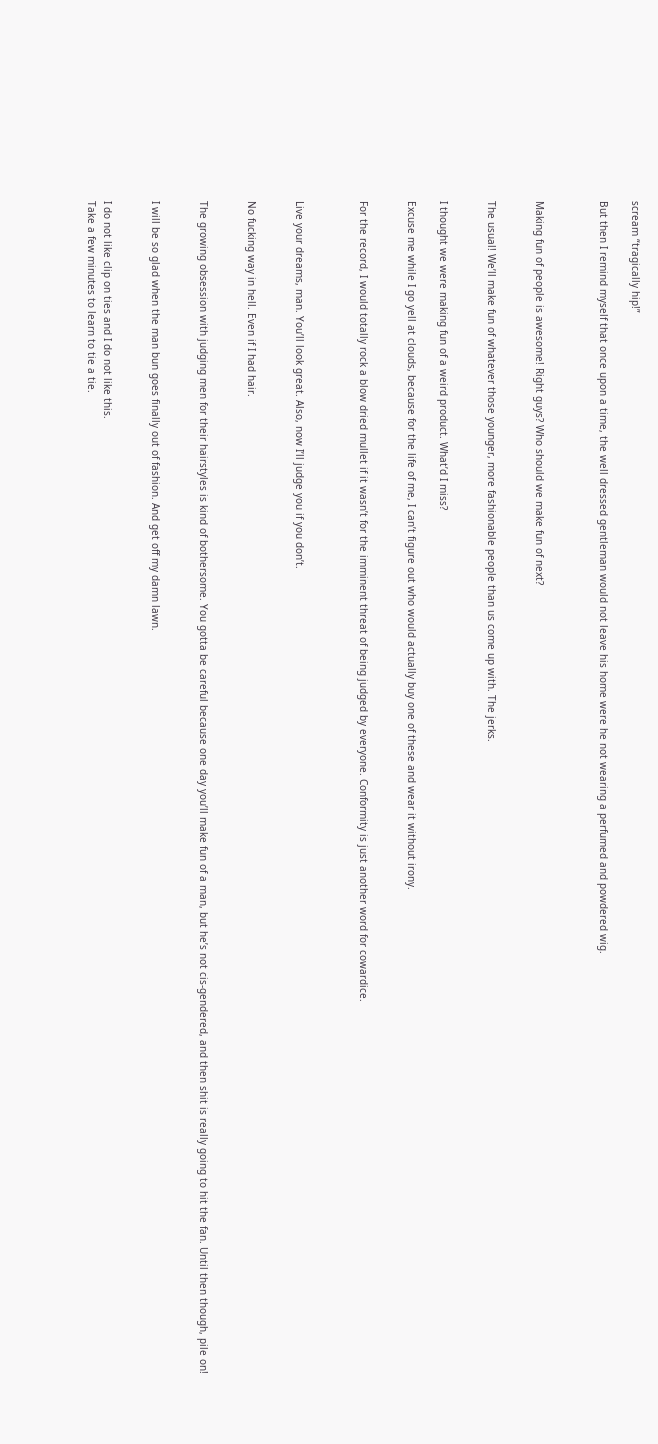scream “tragically hip!”

But then I remind myself that once upon a time, the well dressed gentleman would not leave his home were he not wearing a perfumed and powdered wig.



Making fun of people is awesome! Right guys? Who should we make fun of next?


The usual! We’ll make fun of whatever those younger, more fashionable people than us come up with. The jerks.


I thought we were making fun of a weird product. What’d I miss?

Excuse me while I go yell at clouds, because for the life of me, I can’t figure out who would actually buy one of these and wear it without irony.


For the record, I would totally rock a blow dried mullet if it wasn’t for the imminent threat of being judged by everyone. Conformity is just another word for cowardice.



Live your dreams, man. You’ll look great. Also, now I’ll judge you if you don’t.


No fucking way in hell. Even if I had hair.


The growing obsession with judging men for their hairstyles is kind of bothersome. You gotta be careful because one day you’ll make fun of a man, but he’s not cis-gendered, and then shit is really going to hit the fan. Until then though, pile on!


I will be so glad when the man bun goes finally out of fashion. And get off my damn lawn.


I do not like clip on ties and I do not like this.
Take a few minutes to learn to tie a tie.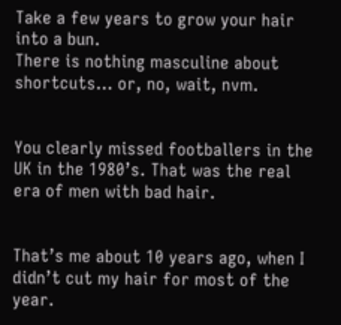Take a few years to grow your hair into a bun.
There is nothing masculine about shortcuts… or, no, wait, nvm.


You clearly missed footballers in the UK in the 1980’s. That was the real era of men with bad hair.


That’s me about 10 years ago, when I didn’t cut my hair for most of the year.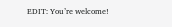EDIT: You’re welcome!